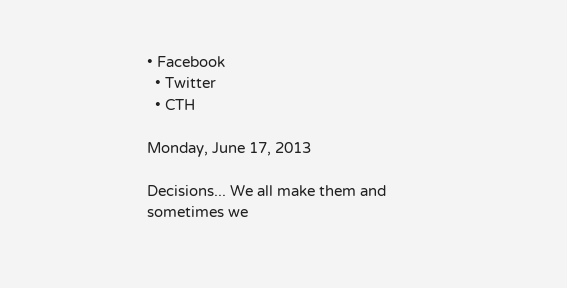• Facebook
  • Twitter
  • CTH

Monday, June 17, 2013

Decisions... We all make them and sometimes we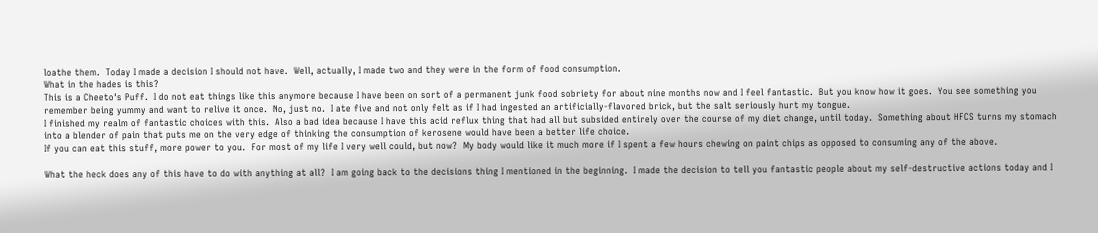loathe them.  Today I made a decision I should not have.  Well, actually, I made two and they were in the form of food consumption.
What in the hades is this?
This is a Cheeto's Puff.  I do not eat things like this anymore because I have been on sort of a permanent junk food sobriety for about nine months now and I feel fantastic.  But you know how it goes.  You see something you remember being yummy and want to relive it once.  No, just no.  I ate five and not only felt as if I had ingested an artificially-flavored brick, but the salt seriously hurt my tongue.
I finished my realm of fantastic choices with this.  Also a bad idea because I have this acid reflux thing that had all but subsided entirely over the course of my diet change, until today.  Something about HFCS turns my stomach into a blender of pain that puts me on the very edge of thinking the consumption of kerosene would have been a better life choice.
If you can eat this stuff, more power to you.  For most of my life I very well could, but now?  My body would like it much more if I spent a few hours chewing on paint chips as opposed to consuming any of the above.

What the heck does any of this have to do with anything at all?  I am going back to the decisions thing I mentioned in the beginning.  I made the decision to tell you fantastic people about my self-destructive actions today and I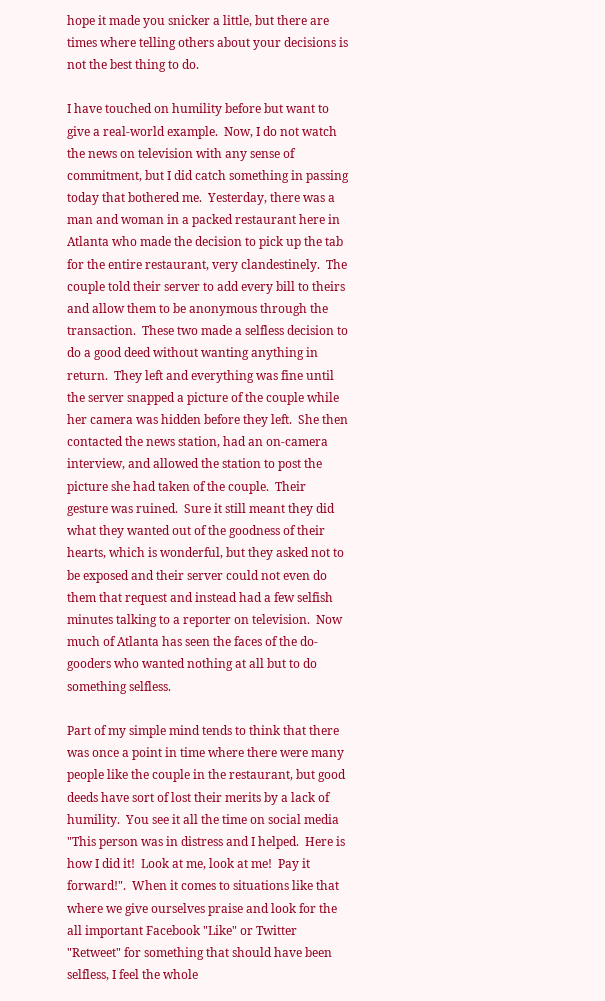hope it made you snicker a little, but there are times where telling others about your decisions is not the best thing to do.

I have touched on humility before but want to give a real-world example.  Now, I do not watch the news on television with any sense of commitment, but I did catch something in passing today that bothered me.  Yesterday, there was a man and woman in a packed restaurant here in Atlanta who made the decision to pick up the tab for the entire restaurant, very clandestinely.  The couple told their server to add every bill to theirs and allow them to be anonymous through the transaction.  These two made a selfless decision to do a good deed without wanting anything in return.  They left and everything was fine until the server snapped a picture of the couple while her camera was hidden before they left.  She then contacted the news station, had an on-camera interview, and allowed the station to post the picture she had taken of the couple.  Their gesture was ruined.  Sure it still meant they did what they wanted out of the goodness of their hearts, which is wonderful, but they asked not to be exposed and their server could not even do them that request and instead had a few selfish minutes talking to a reporter on television.  Now much of Atlanta has seen the faces of the do-gooders who wanted nothing at all but to do something selfless.

Part of my simple mind tends to think that there was once a point in time where there were many people like the couple in the restaurant, but good deeds have sort of lost their merits by a lack of humility.  You see it all the time on social media "This person was in distress and I helped.  Here is how I did it!  Look at me, look at me!  Pay it forward!".  When it comes to situations like that where we give ourselves praise and look for the all important Facebook "Like" or Twitter "Retweet" for something that should have been selfless, I feel the whole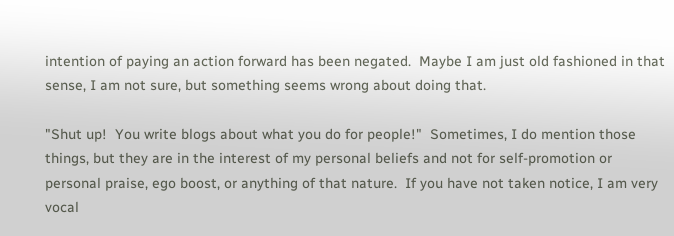intention of paying an action forward has been negated.  Maybe I am just old fashioned in that sense, I am not sure, but something seems wrong about doing that.

"Shut up!  You write blogs about what you do for people!"  Sometimes, I do mention those things, but they are in the interest of my personal beliefs and not for self-promotion or personal praise, ego boost, or anything of that nature.  If you have not taken notice, I am very vocal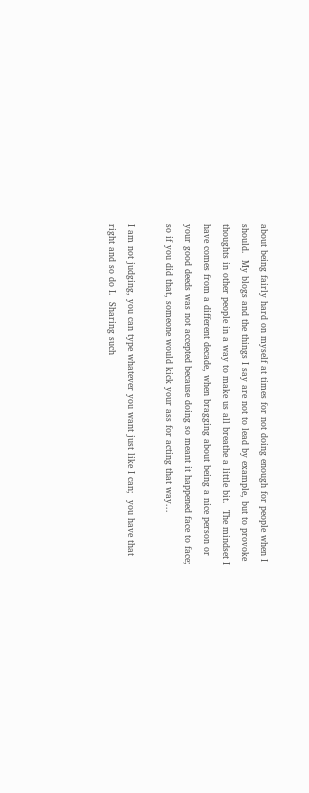about being fairly hard on myself at times for not doing enough for people when I should.  My blogs and the things I say are not to lead by example, but to provoke thoughts in other people in a way to make us all breathe a little bit.  The mindset I have comes from a different decade, when bragging about being a nice person or your good deeds was not accepted because doing so meant it happened face to face; so if you did that, someone would kick your ass for acting that way...

I am not judging, you can type whatever you want just like I can;  you have that right and so do I.  Sharing such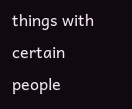things with certain people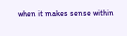when it makes sense within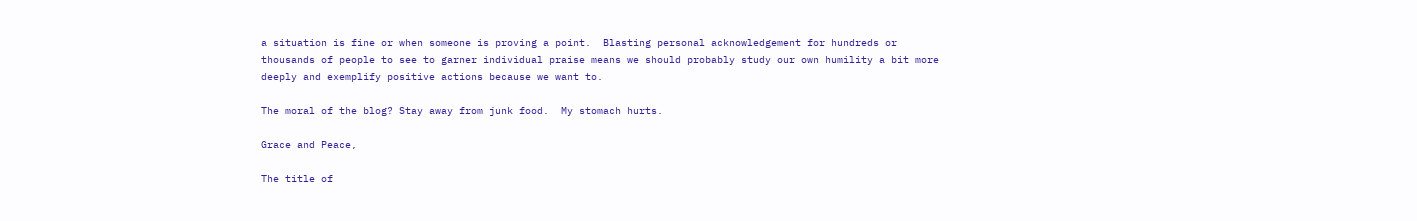a situation is fine or when someone is proving a point.  Blasting personal acknowledgement for hundreds or thousands of people to see to garner individual praise means we should probably study our own humility a bit more deeply and exemplify positive actions because we want to.

The moral of the blog? Stay away from junk food.  My stomach hurts.

Grace and Peace,

The title of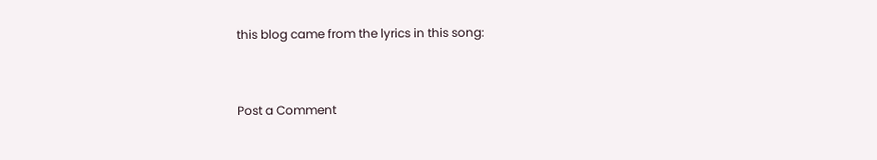this blog came from the lyrics in this song:


Post a Comment